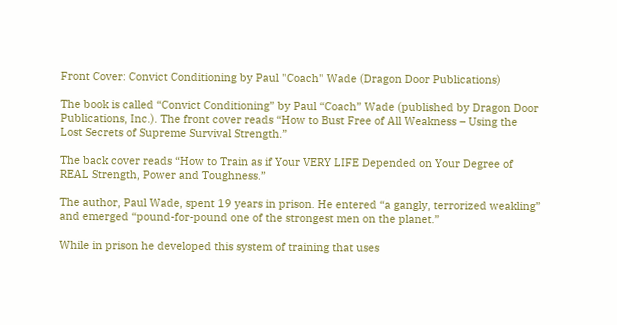Front Cover: Convict Conditioning by Paul "Coach" Wade (Dragon Door Publications)

The book is called “Convict Conditioning” by Paul “Coach” Wade (published by Dragon Door Publications, Inc.). The front cover reads “How to Bust Free of All Weakness – Using the Lost Secrets of Supreme Survival Strength.”

The back cover reads “How to Train as if Your VERY LIFE Depended on Your Degree of REAL Strength, Power and Toughness.”

The author, Paul Wade, spent 19 years in prison. He entered “a gangly, terrorized weakling” and emerged “pound-for-pound one of the strongest men on the planet.”

While in prison he developed this system of training that uses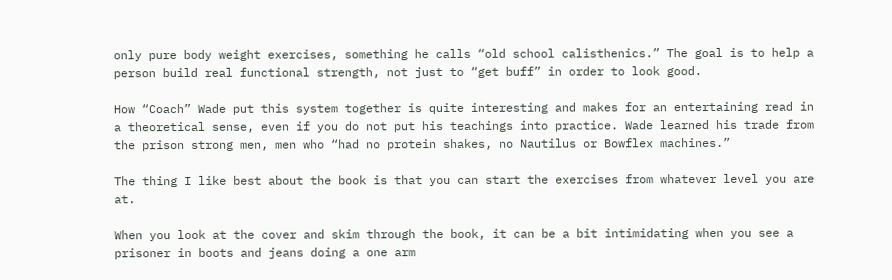only pure body weight exercises, something he calls “old school calisthenics.” The goal is to help a person build real functional strength, not just to “get buff” in order to look good.

How “Coach” Wade put this system together is quite interesting and makes for an entertaining read in a theoretical sense, even if you do not put his teachings into practice. Wade learned his trade from the prison strong men, men who “had no protein shakes, no Nautilus or Bowflex machines.”

The thing I like best about the book is that you can start the exercises from whatever level you are at.

When you look at the cover and skim through the book, it can be a bit intimidating when you see a prisoner in boots and jeans doing a one arm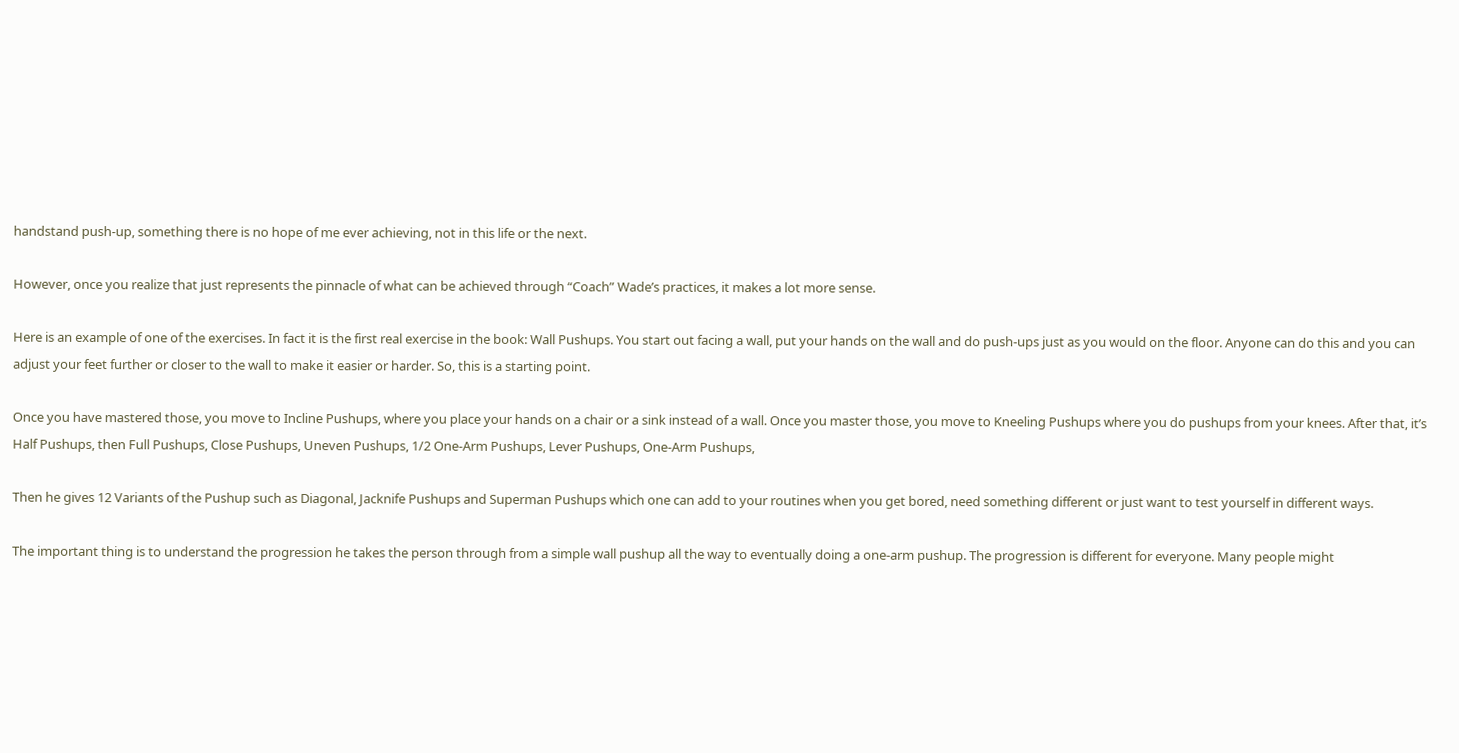handstand push-up, something there is no hope of me ever achieving, not in this life or the next.

However, once you realize that just represents the pinnacle of what can be achieved through “Coach” Wade’s practices, it makes a lot more sense.

Here is an example of one of the exercises. In fact it is the first real exercise in the book: Wall Pushups. You start out facing a wall, put your hands on the wall and do push-ups just as you would on the floor. Anyone can do this and you can adjust your feet further or closer to the wall to make it easier or harder. So, this is a starting point.

Once you have mastered those, you move to Incline Pushups, where you place your hands on a chair or a sink instead of a wall. Once you master those, you move to Kneeling Pushups where you do pushups from your knees. After that, it’s Half Pushups, then Full Pushups, Close Pushups, Uneven Pushups, 1/2 One-Arm Pushups, Lever Pushups, One-Arm Pushups,

Then he gives 12 Variants of the Pushup such as Diagonal, Jacknife Pushups and Superman Pushups which one can add to your routines when you get bored, need something different or just want to test yourself in different ways.

The important thing is to understand the progression he takes the person through from a simple wall pushup all the way to eventually doing a one-arm pushup. The progression is different for everyone. Many people might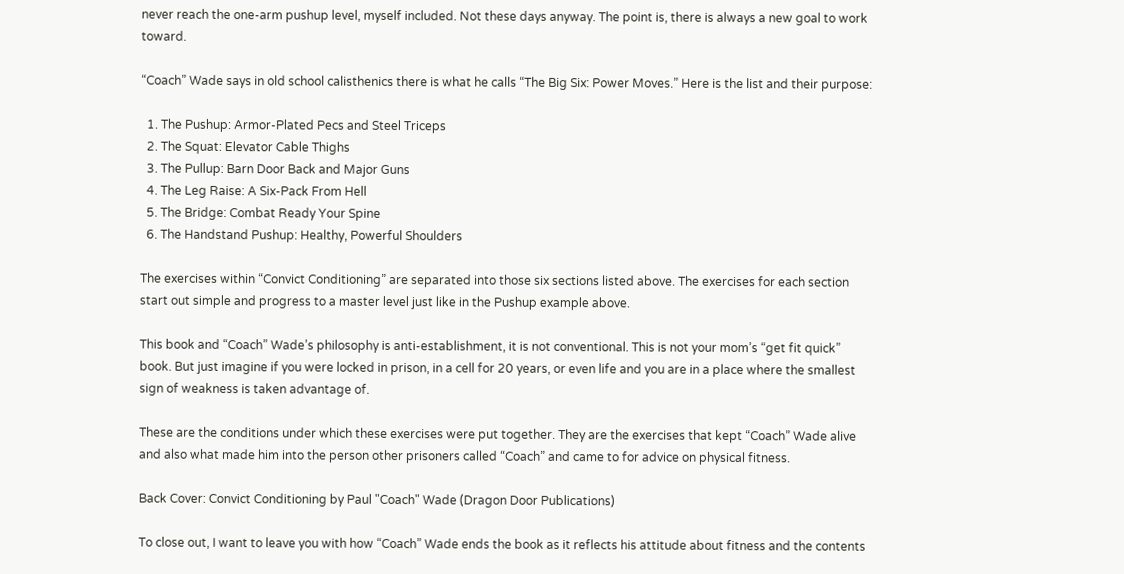never reach the one-arm pushup level, myself included. Not these days anyway. The point is, there is always a new goal to work toward.

“Coach” Wade says in old school calisthenics there is what he calls “The Big Six: Power Moves.” Here is the list and their purpose:

  1. The Pushup: Armor-Plated Pecs and Steel Triceps
  2. The Squat: Elevator Cable Thighs
  3. The Pullup: Barn Door Back and Major Guns
  4. The Leg Raise: A Six-Pack From Hell
  5. The Bridge: Combat Ready Your Spine
  6. The Handstand Pushup: Healthy, Powerful Shoulders

The exercises within “Convict Conditioning” are separated into those six sections listed above. The exercises for each section start out simple and progress to a master level just like in the Pushup example above.

This book and “Coach” Wade’s philosophy is anti-establishment, it is not conventional. This is not your mom’s “get fit quick” book. But just imagine if you were locked in prison, in a cell for 20 years, or even life and you are in a place where the smallest sign of weakness is taken advantage of.

These are the conditions under which these exercises were put together. They are the exercises that kept “Coach” Wade alive and also what made him into the person other prisoners called “Coach” and came to for advice on physical fitness.

Back Cover: Convict Conditioning by Paul "Coach" Wade (Dragon Door Publications)

To close out, I want to leave you with how “Coach” Wade ends the book as it reflects his attitude about fitness and the contents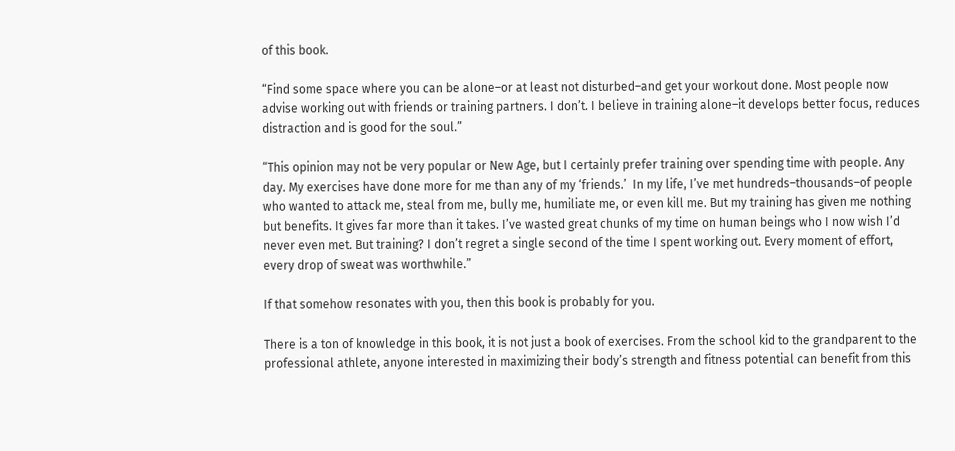of this book.

“Find some space where you can be alone–or at least not disturbed–and get your workout done. Most people now advise working out with friends or training partners. I don’t. I believe in training alone–it develops better focus, reduces distraction and is good for the soul.”

“This opinion may not be very popular or New Age, but I certainly prefer training over spending time with people. Any day. My exercises have done more for me than any of my ‘friends.’  In my life, I’ve met hundreds–thousands–of people who wanted to attack me, steal from me, bully me, humiliate me, or even kill me. But my training has given me nothing but benefits. It gives far more than it takes. I’ve wasted great chunks of my time on human beings who I now wish I’d never even met. But training? I don’t regret a single second of the time I spent working out. Every moment of effort, every drop of sweat was worthwhile.”

If that somehow resonates with you, then this book is probably for you.

There is a ton of knowledge in this book, it is not just a book of exercises. From the school kid to the grandparent to the professional athlete, anyone interested in maximizing their body’s strength and fitness potential can benefit from this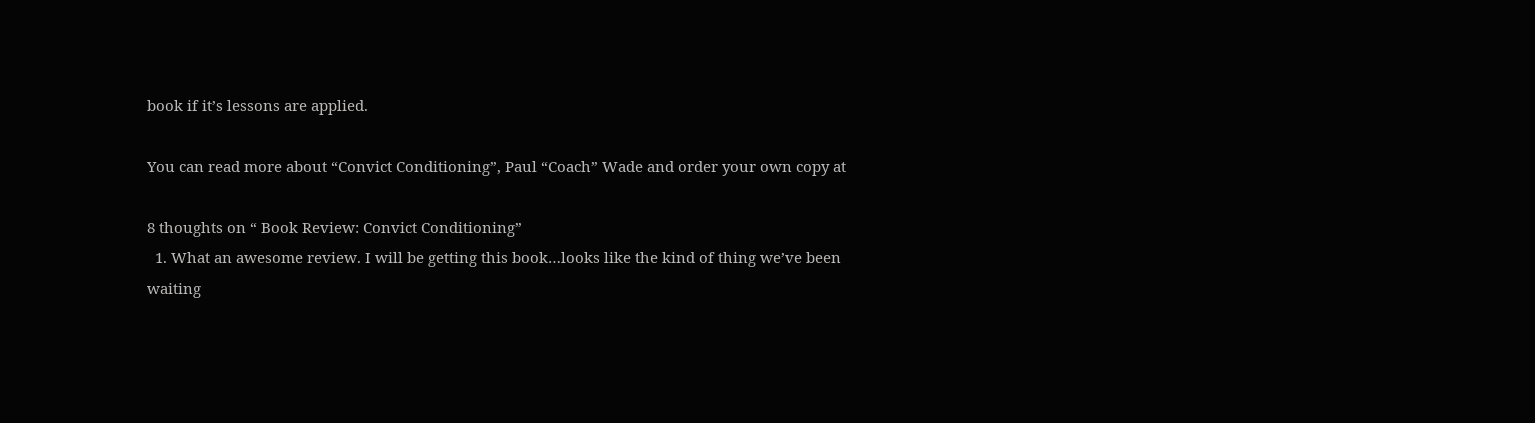book if it’s lessons are applied.

You can read more about “Convict Conditioning”, Paul “Coach” Wade and order your own copy at

8 thoughts on “ Book Review: Convict Conditioning”
  1. What an awesome review. I will be getting this book…looks like the kind of thing we’ve been waiting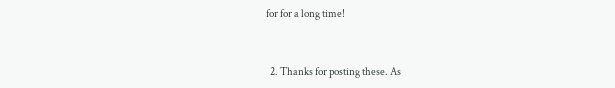for for a long time!


  2. Thanks for posting these. As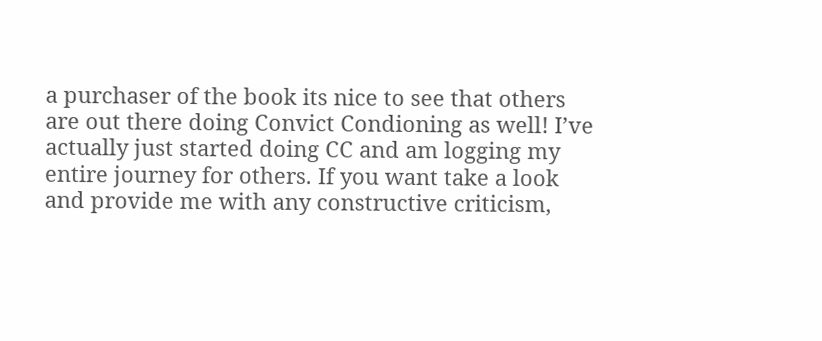a purchaser of the book its nice to see that others are out there doing Convict Condioning as well! I’ve actually just started doing CC and am logging my entire journey for others. If you want take a look and provide me with any constructive criticism,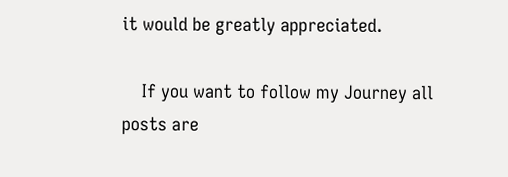it would be greatly appreciated.

    If you want to follow my Journey all posts are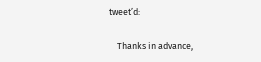tweet’d:

    Thanks in advance,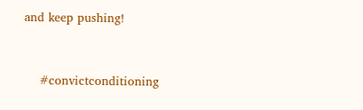and keep pushing!


    #convictconditioning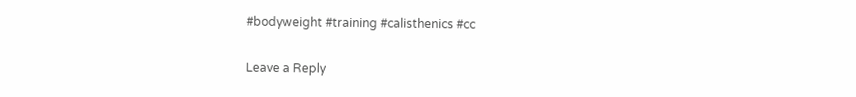#bodyweight #training #calisthenics #cc

Leave a Reply